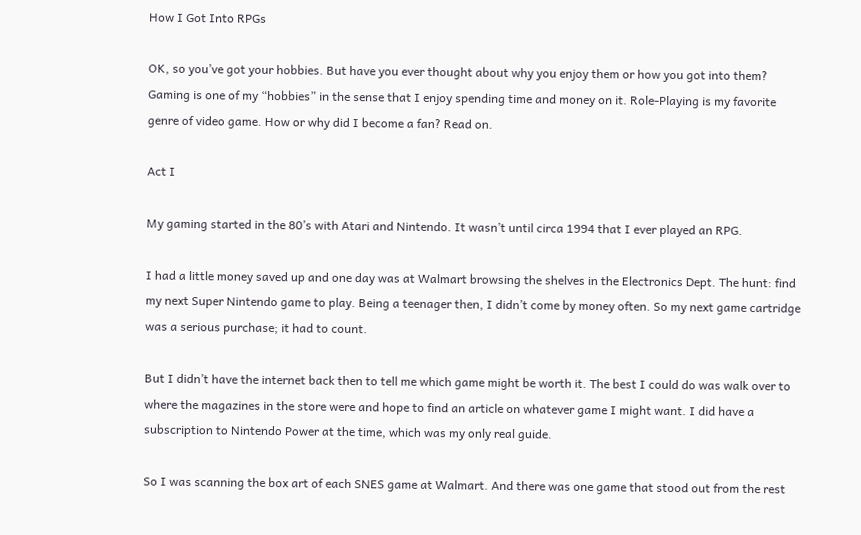How I Got Into RPGs

OK, so you’ve got your hobbies. But have you ever thought about why you enjoy them or how you got into them? Gaming is one of my “hobbies” in the sense that I enjoy spending time and money on it. Role-Playing is my favorite genre of video game. How or why did I become a fan? Read on.

Act I

My gaming started in the 80’s with Atari and Nintendo. It wasn’t until circa 1994 that I ever played an RPG.

I had a little money saved up and one day was at Walmart browsing the shelves in the Electronics Dept. The hunt: find my next Super Nintendo game to play. Being a teenager then, I didn’t come by money often. So my next game cartridge was a serious purchase; it had to count.

But I didn’t have the internet back then to tell me which game might be worth it. The best I could do was walk over to where the magazines in the store were and hope to find an article on whatever game I might want. I did have a subscription to Nintendo Power at the time, which was my only real guide.

So I was scanning the box art of each SNES game at Walmart. And there was one game that stood out from the rest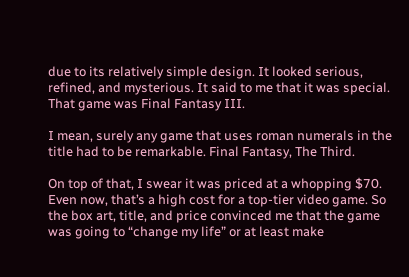due to its relatively simple design. It looked serious, refined, and mysterious. It said to me that it was special. That game was Final Fantasy III.

I mean, surely any game that uses roman numerals in the title had to be remarkable. Final Fantasy, The Third.

On top of that, I swear it was priced at a whopping $70. Even now, that’s a high cost for a top-tier video game. So the box art, title, and price convinced me that the game was going to “change my life” or at least make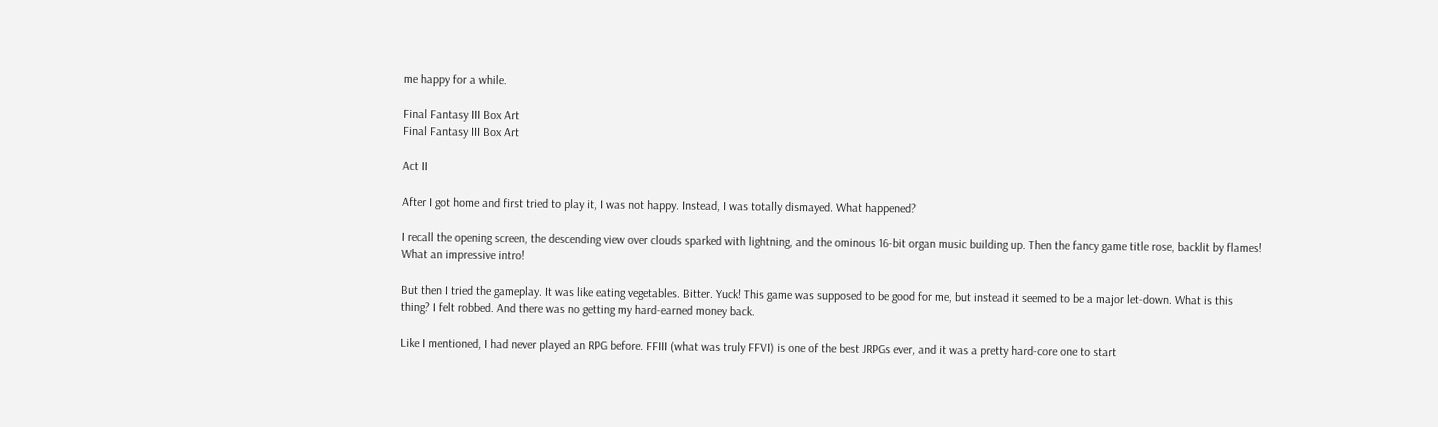me happy for a while.

Final Fantasy III Box Art
Final Fantasy III Box Art

Act II

After I got home and first tried to play it, I was not happy. Instead, I was totally dismayed. What happened?

I recall the opening screen, the descending view over clouds sparked with lightning, and the ominous 16-bit organ music building up. Then the fancy game title rose, backlit by flames! What an impressive intro!

But then I tried the gameplay. It was like eating vegetables. Bitter. Yuck! This game was supposed to be good for me, but instead it seemed to be a major let-down. What is this thing? I felt robbed. And there was no getting my hard-earned money back.

Like I mentioned, I had never played an RPG before. FFIII (what was truly FFVI) is one of the best JRPGs ever, and it was a pretty hard-core one to start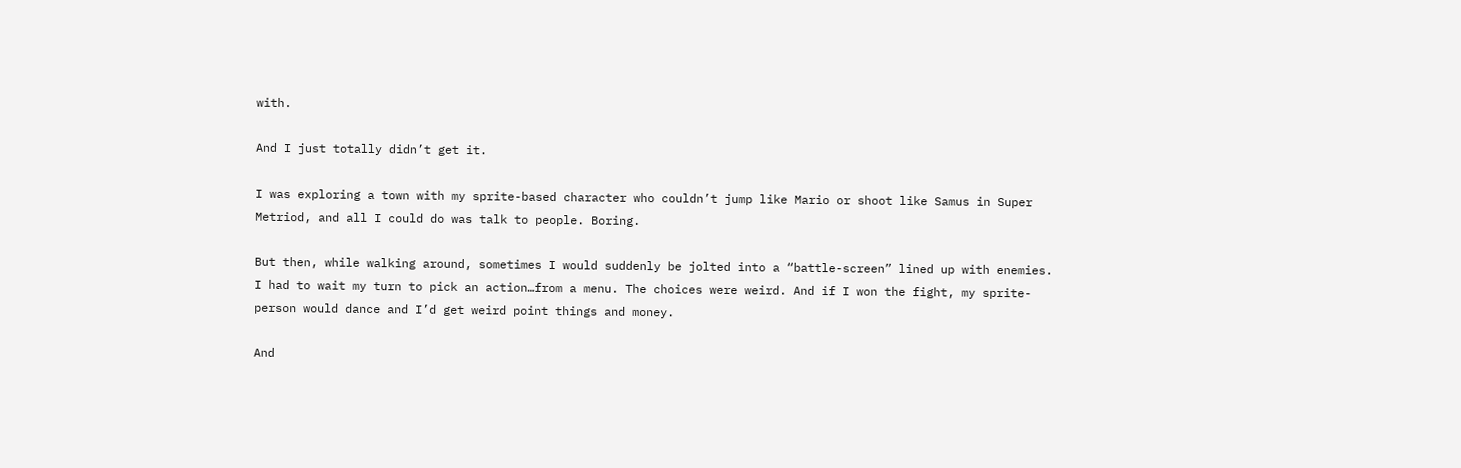with.

And I just totally didn’t get it.

I was exploring a town with my sprite-based character who couldn’t jump like Mario or shoot like Samus in Super Metriod, and all I could do was talk to people. Boring.

But then, while walking around, sometimes I would suddenly be jolted into a “battle-screen” lined up with enemies. I had to wait my turn to pick an action…from a menu. The choices were weird. And if I won the fight, my sprite-person would dance and I’d get weird point things and money.

And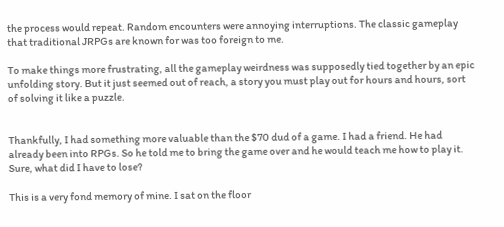the process would repeat. Random encounters were annoying interruptions. The classic gameplay that traditional JRPGs are known for was too foreign to me.

To make things more frustrating, all the gameplay weirdness was supposedly tied together by an epic unfolding story. But it just seemed out of reach, a story you must play out for hours and hours, sort of solving it like a puzzle.


Thankfully, I had something more valuable than the $70 dud of a game. I had a friend. He had already been into RPGs. So he told me to bring the game over and he would teach me how to play it. Sure, what did I have to lose?

This is a very fond memory of mine. I sat on the floor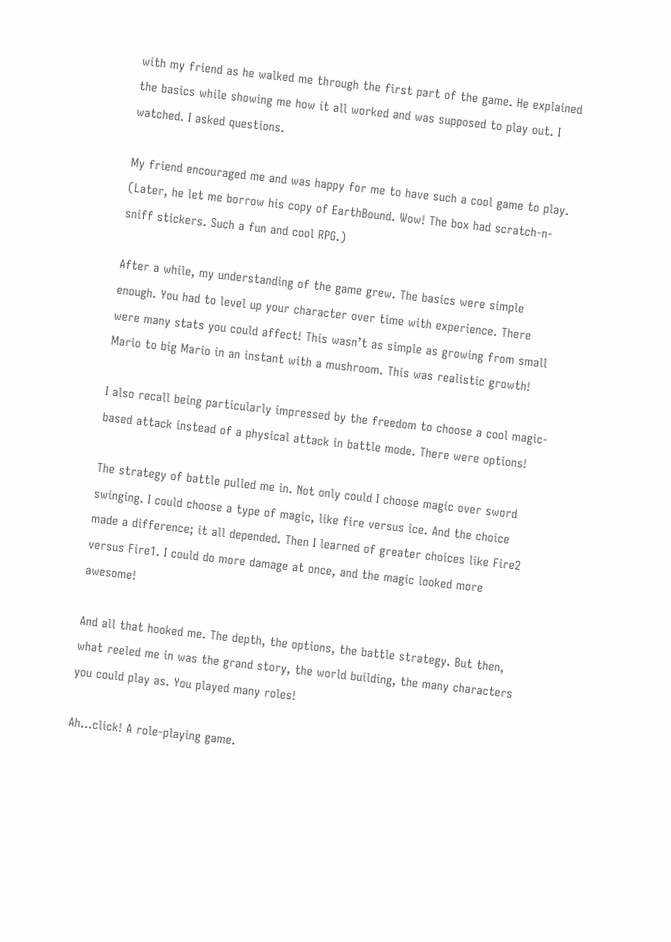with my friend as he walked me through the first part of the game. He explained the basics while showing me how it all worked and was supposed to play out. I watched. I asked questions.

My friend encouraged me and was happy for me to have such a cool game to play. (Later, he let me borrow his copy of EarthBound. Wow! The box had scratch-n-sniff stickers. Such a fun and cool RPG.)

After a while, my understanding of the game grew. The basics were simple enough. You had to level up your character over time with experience. There were many stats you could affect! This wasn’t as simple as growing from small Mario to big Mario in an instant with a mushroom. This was realistic growth!

I also recall being particularly impressed by the freedom to choose a cool magic-based attack instead of a physical attack in battle mode. There were options!

The strategy of battle pulled me in. Not only could I choose magic over sword swinging. I could choose a type of magic, like fire versus ice. And the choice made a difference; it all depended. Then I learned of greater choices like Fire2 versus Fire1. I could do more damage at once, and the magic looked more awesome!

And all that hooked me. The depth, the options, the battle strategy. But then, what reeled me in was the grand story, the world building, the many characters you could play as. You played many roles!

Ah…click! A role-playing game.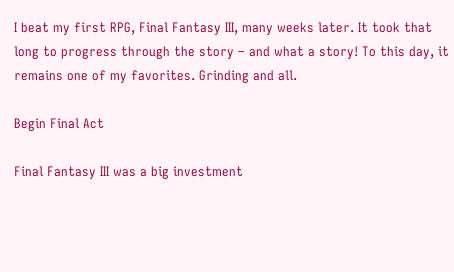I beat my first RPG, Final Fantasy III, many weeks later. It took that long to progress through the story – and what a story! To this day, it remains one of my favorites. Grinding and all.

Begin Final Act

Final Fantasy III was a big investment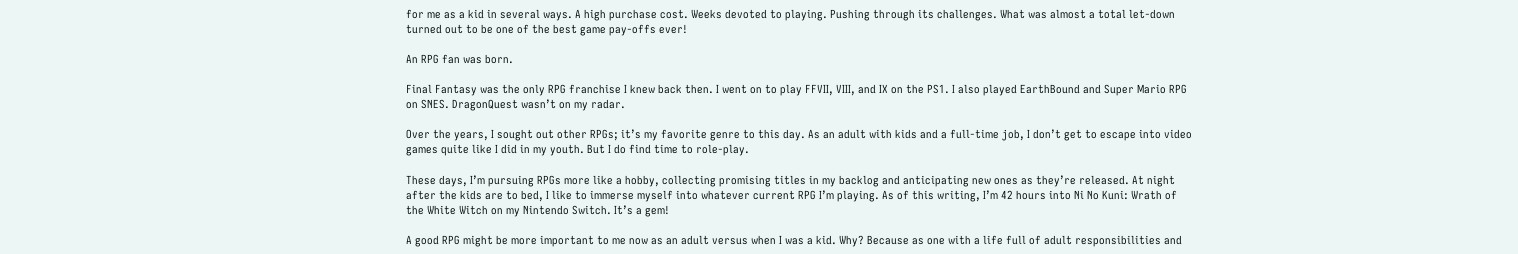for me as a kid in several ways. A high purchase cost. Weeks devoted to playing. Pushing through its challenges. What was almost a total let-down turned out to be one of the best game pay-offs ever!

An RPG fan was born.

Final Fantasy was the only RPG franchise I knew back then. I went on to play FFVII, VIII, and IX on the PS1. I also played EarthBound and Super Mario RPG on SNES. DragonQuest wasn’t on my radar.

Over the years, I sought out other RPGs; it’s my favorite genre to this day. As an adult with kids and a full-time job, I don’t get to escape into video games quite like I did in my youth. But I do find time to role-play.

These days, I’m pursuing RPGs more like a hobby, collecting promising titles in my backlog and anticipating new ones as they’re released. At night after the kids are to bed, I like to immerse myself into whatever current RPG I’m playing. As of this writing, I’m 42 hours into Ni No Kuni: Wrath of the White Witch on my Nintendo Switch. It’s a gem!

A good RPG might be more important to me now as an adult versus when I was a kid. Why? Because as one with a life full of adult responsibilities and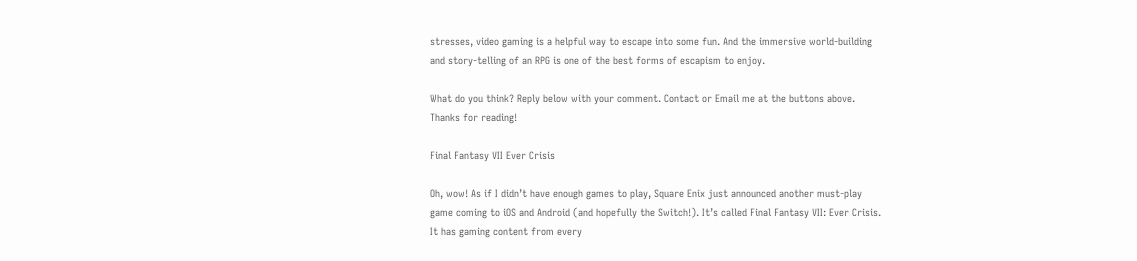stresses, video gaming is a helpful way to escape into some fun. And the immersive world-building and story-telling of an RPG is one of the best forms of escapism to enjoy.

What do you think? Reply below with your comment. Contact or Email me at the buttons above. Thanks for reading!

Final Fantasy VII Ever Crisis

Oh, wow! As if I didn’t have enough games to play, Square Enix just announced another must-play game coming to iOS and Android (and hopefully the Switch!). It’s called Final Fantasy VII: Ever Crisis. It has gaming content from every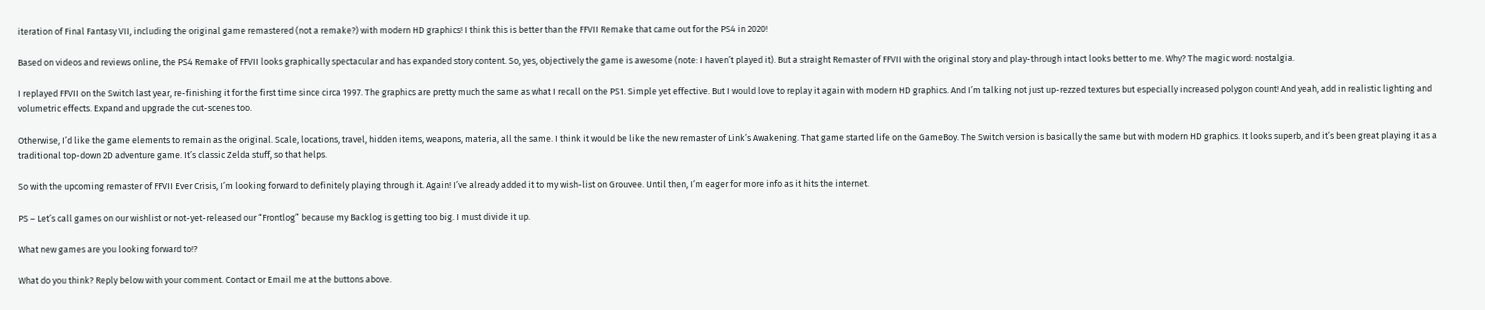iteration of Final Fantasy VII, including the original game remastered (not a remake?) with modern HD graphics! I think this is better than the FFVII Remake that came out for the PS4 in 2020!

Based on videos and reviews online, the PS4 Remake of FFVII looks graphically spectacular and has expanded story content. So, yes, objectively the game is awesome (note: I haven’t played it). But a straight Remaster of FFVII with the original story and play-through intact looks better to me. Why? The magic word: nostalgia.

I replayed FFVII on the Switch last year, re-finishing it for the first time since circa 1997. The graphics are pretty much the same as what I recall on the PS1. Simple yet effective. But I would love to replay it again with modern HD graphics. And I’m talking not just up-rezzed textures but especially increased polygon count! And yeah, add in realistic lighting and volumetric effects. Expand and upgrade the cut-scenes too.

Otherwise, I’d like the game elements to remain as the original. Scale, locations, travel, hidden items, weapons, materia, all the same. I think it would be like the new remaster of Link’s Awakening. That game started life on the GameBoy. The Switch version is basically the same but with modern HD graphics. It looks superb, and it’s been great playing it as a traditional top-down 2D adventure game. It’s classic Zelda stuff, so that helps.

So with the upcoming remaster of FFVII Ever Crisis, I’m looking forward to definitely playing through it. Again! I’ve already added it to my wish-list on Grouvee. Until then, I’m eager for more info as it hits the internet.

PS – Let’s call games on our wishlist or not-yet-released our “Frontlog” because my Backlog is getting too big. I must divide it up.

What new games are you looking forward to!?

What do you think? Reply below with your comment. Contact or Email me at the buttons above.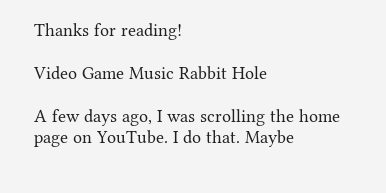Thanks for reading!

Video Game Music Rabbit Hole

A few days ago, I was scrolling the home page on YouTube. I do that. Maybe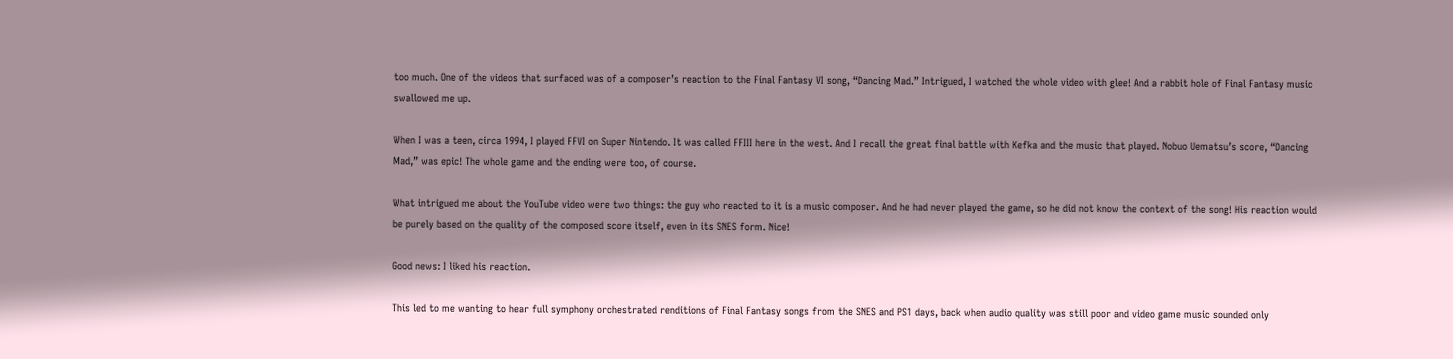too much. One of the videos that surfaced was of a composer’s reaction to the Final Fantasy VI song, “Dancing Mad.” Intrigued, I watched the whole video with glee! And a rabbit hole of Final Fantasy music swallowed me up.

When I was a teen, circa 1994, I played FFVI on Super Nintendo. It was called FFIII here in the west. And I recall the great final battle with Kefka and the music that played. Nobuo Uematsu’s score, “Dancing Mad,” was epic! The whole game and the ending were too, of course.

What intrigued me about the YouTube video were two things: the guy who reacted to it is a music composer. And he had never played the game, so he did not know the context of the song! His reaction would be purely based on the quality of the composed score itself, even in its SNES form. Nice!

Good news: I liked his reaction.

This led to me wanting to hear full symphony orchestrated renditions of Final Fantasy songs from the SNES and PS1 days, back when audio quality was still poor and video game music sounded only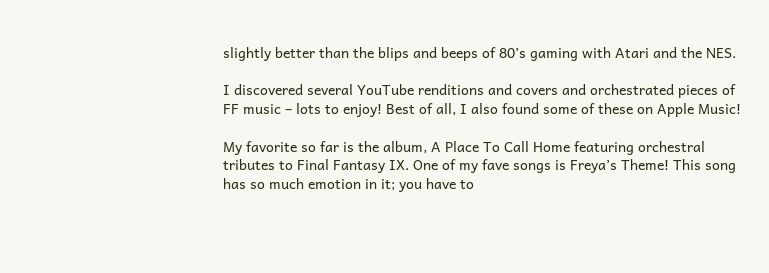slightly better than the blips and beeps of 80’s gaming with Atari and the NES.

I discovered several YouTube renditions and covers and orchestrated pieces of FF music – lots to enjoy! Best of all, I also found some of these on Apple Music!

My favorite so far is the album, A Place To Call Home featuring orchestral tributes to Final Fantasy IX. One of my fave songs is Freya’s Theme! This song has so much emotion in it; you have to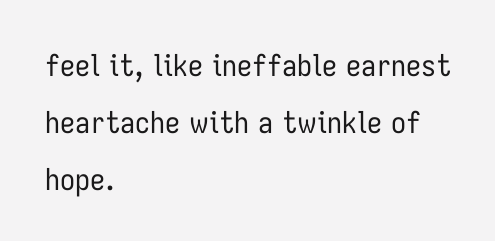feel it, like ineffable earnest heartache with a twinkle of hope.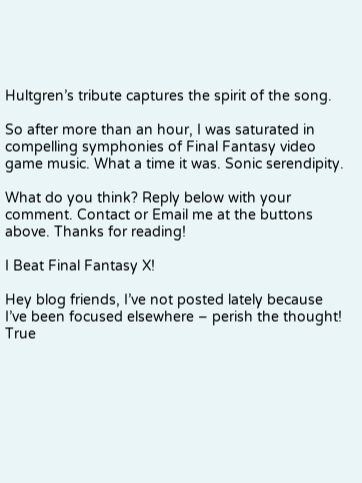Hultgren’s tribute captures the spirit of the song.

So after more than an hour, I was saturated in compelling symphonies of Final Fantasy video game music. What a time it was. Sonic serendipity.

What do you think? Reply below with your comment. Contact or Email me at the buttons above. Thanks for reading!

I Beat Final Fantasy X!

Hey blog friends, I’ve not posted lately because I’ve been focused elsewhere – perish the thought! True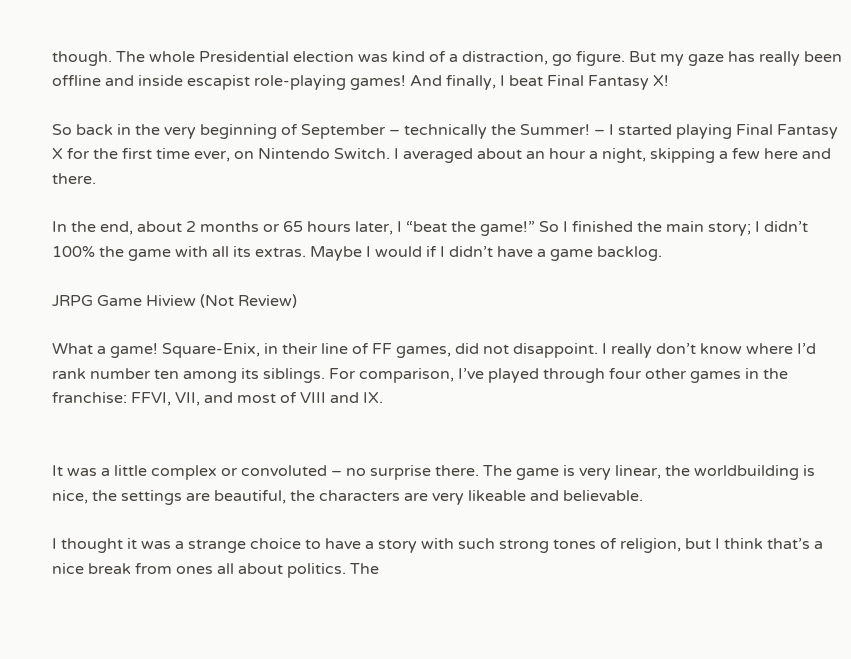though. The whole Presidential election was kind of a distraction, go figure. But my gaze has really been offline and inside escapist role-playing games! And finally, I beat Final Fantasy X!

So back in the very beginning of September – technically the Summer! – I started playing Final Fantasy X for the first time ever, on Nintendo Switch. I averaged about an hour a night, skipping a few here and there.

In the end, about 2 months or 65 hours later, I “beat the game!” So I finished the main story; I didn’t 100% the game with all its extras. Maybe I would if I didn’t have a game backlog.

JRPG Game Hiview (Not Review)

What a game! Square-Enix, in their line of FF games, did not disappoint. I really don’t know where I’d rank number ten among its siblings. For comparison, I’ve played through four other games in the franchise: FFVI, VII, and most of VIII and IX.


It was a little complex or convoluted – no surprise there. The game is very linear, the worldbuilding is nice, the settings are beautiful, the characters are very likeable and believable.

I thought it was a strange choice to have a story with such strong tones of religion, but I think that’s a nice break from ones all about politics. The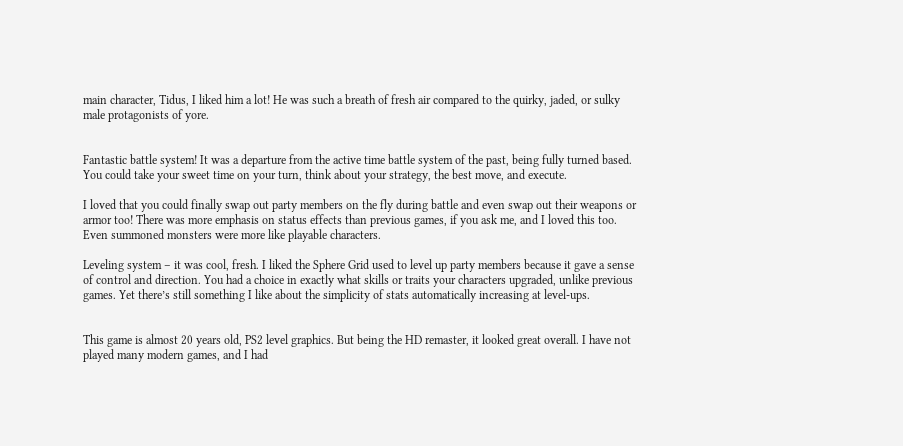main character, Tidus, I liked him a lot! He was such a breath of fresh air compared to the quirky, jaded, or sulky male protagonists of yore.


Fantastic battle system! It was a departure from the active time battle system of the past, being fully turned based. You could take your sweet time on your turn, think about your strategy, the best move, and execute.

I loved that you could finally swap out party members on the fly during battle and even swap out their weapons or armor too! There was more emphasis on status effects than previous games, if you ask me, and I loved this too. Even summoned monsters were more like playable characters.

Leveling system – it was cool, fresh. I liked the Sphere Grid used to level up party members because it gave a sense of control and direction. You had a choice in exactly what skills or traits your characters upgraded, unlike previous games. Yet there’s still something I like about the simplicity of stats automatically increasing at level-ups.


This game is almost 20 years old, PS2 level graphics. But being the HD remaster, it looked great overall. I have not played many modern games, and I had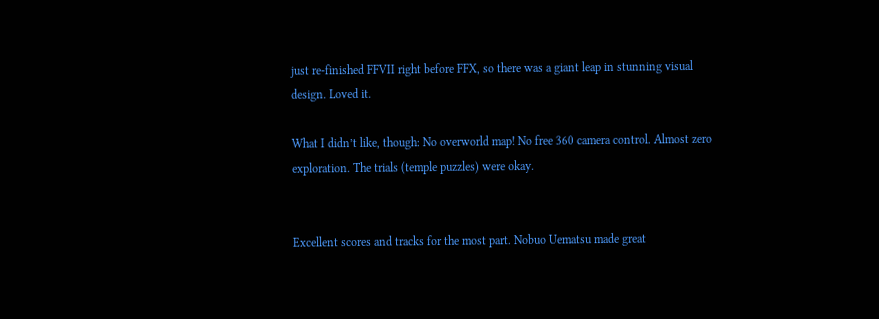just re-finished FFVII right before FFX, so there was a giant leap in stunning visual design. Loved it.

What I didn’t like, though: No overworld map! No free 360 camera control. Almost zero exploration. The trials (temple puzzles) were okay.


Excellent scores and tracks for the most part. Nobuo Uematsu made great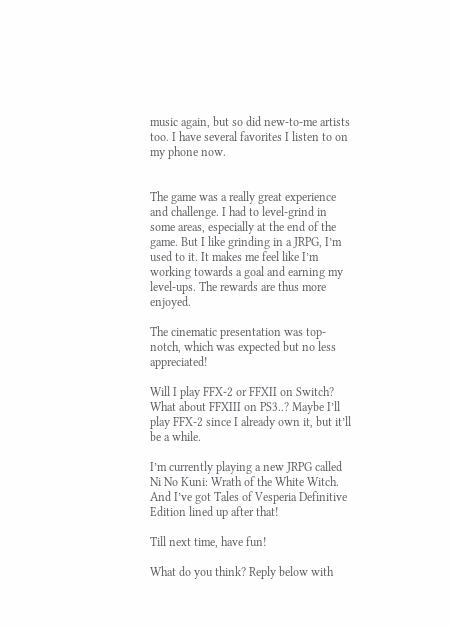music again, but so did new-to-me artists too. I have several favorites I listen to on my phone now.


The game was a really great experience and challenge. I had to level-grind in some areas, especially at the end of the game. But I like grinding in a JRPG, I’m used to it. It makes me feel like I’m working towards a goal and earning my level-ups. The rewards are thus more enjoyed.

The cinematic presentation was top-notch, which was expected but no less appreciated!

Will I play FFX-2 or FFXII on Switch? What about FFXIII on PS3..? Maybe I’ll play FFX-2 since I already own it, but it’ll be a while.

I’m currently playing a new JRPG called Ni No Kuni: Wrath of the White Witch. And I’ve got Tales of Vesperia Definitive Edition lined up after that!

Till next time, have fun!

What do you think? Reply below with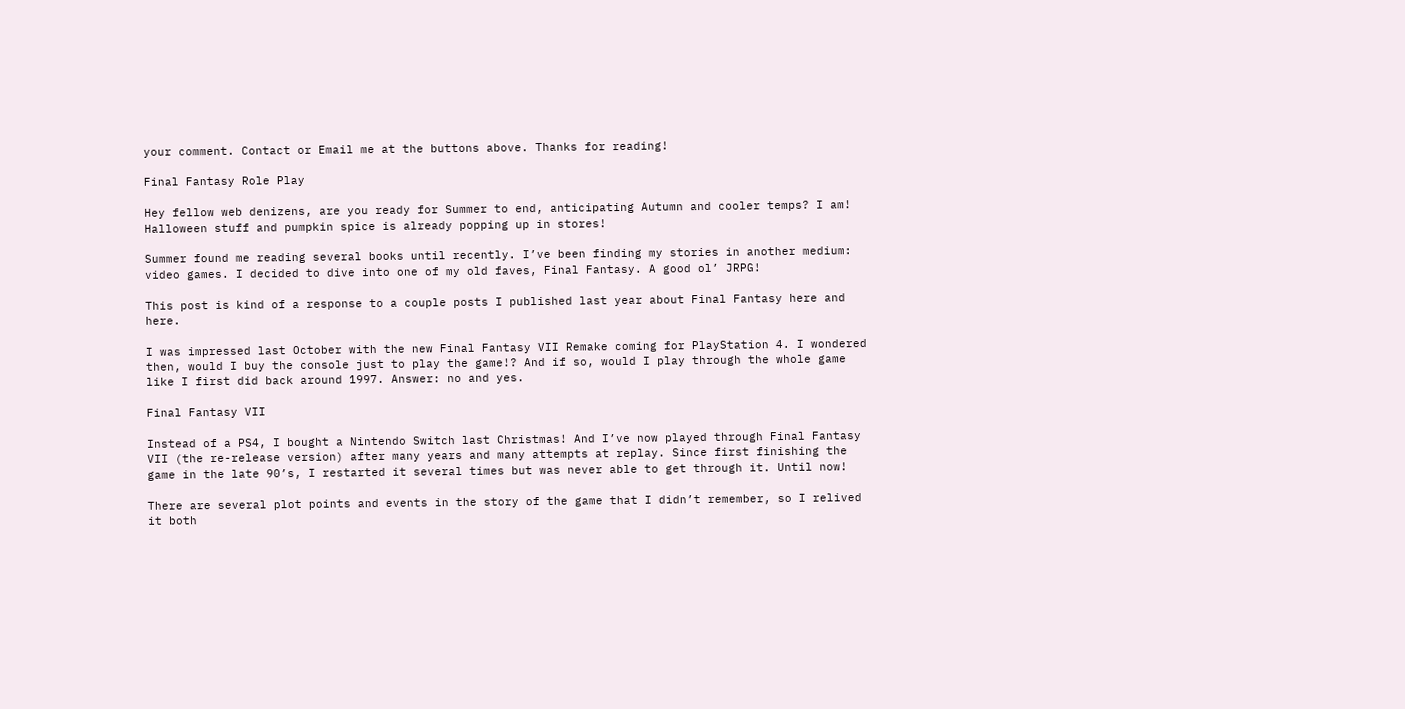your comment. Contact or Email me at the buttons above. Thanks for reading!

Final Fantasy Role Play

Hey fellow web denizens, are you ready for Summer to end, anticipating Autumn and cooler temps? I am! Halloween stuff and pumpkin spice is already popping up in stores!

Summer found me reading several books until recently. I’ve been finding my stories in another medium: video games. I decided to dive into one of my old faves, Final Fantasy. A good ol’ JRPG!

This post is kind of a response to a couple posts I published last year about Final Fantasy here and here.

I was impressed last October with the new Final Fantasy VII Remake coming for PlayStation 4. I wondered then, would I buy the console just to play the game!? And if so, would I play through the whole game like I first did back around 1997. Answer: no and yes.

Final Fantasy VII

Instead of a PS4, I bought a Nintendo Switch last Christmas! And I’ve now played through Final Fantasy VII (the re-release version) after many years and many attempts at replay. Since first finishing the game in the late 90’s, I restarted it several times but was never able to get through it. Until now!

There are several plot points and events in the story of the game that I didn’t remember, so I relived it both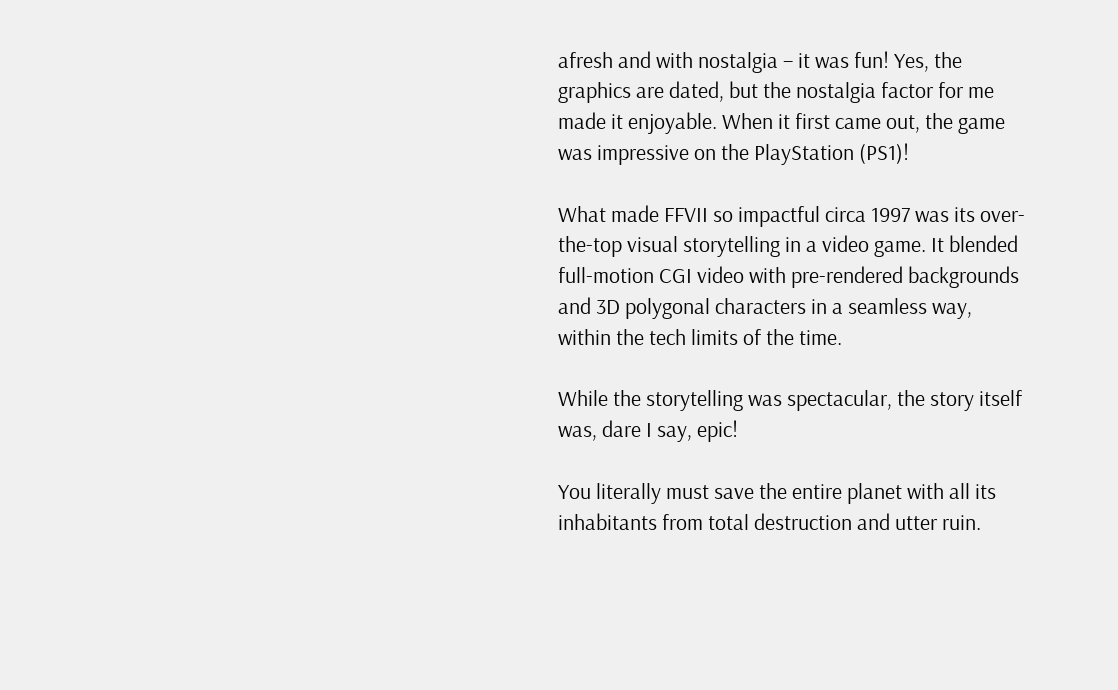afresh and with nostalgia – it was fun! Yes, the graphics are dated, but the nostalgia factor for me made it enjoyable. When it first came out, the game was impressive on the PlayStation (PS1)!

What made FFVII so impactful circa 1997 was its over-the-top visual storytelling in a video game. It blended full-motion CGI video with pre-rendered backgrounds and 3D polygonal characters in a seamless way, within the tech limits of the time.

While the storytelling was spectacular, the story itself was, dare I say, epic!

You literally must save the entire planet with all its inhabitants from total destruction and utter ruin.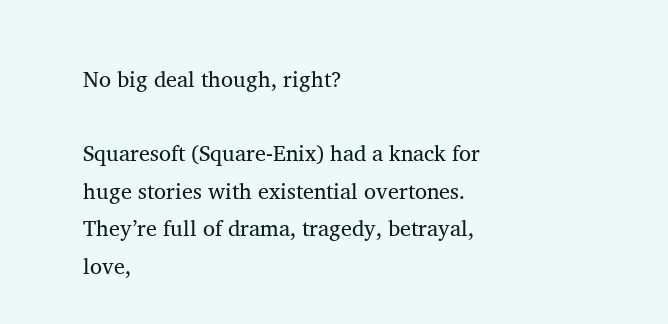No big deal though, right?

Squaresoft (Square-Enix) had a knack for huge stories with existential overtones. They’re full of drama, tragedy, betrayal, love,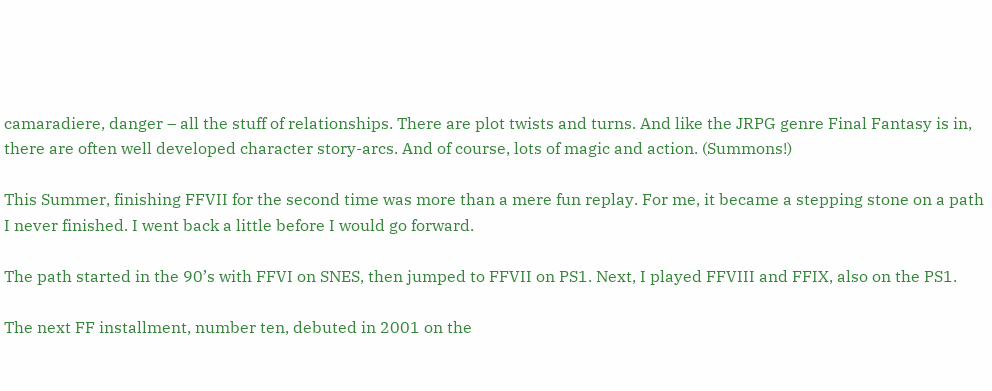camaradiere, danger – all the stuff of relationships. There are plot twists and turns. And like the JRPG genre Final Fantasy is in, there are often well developed character story-arcs. And of course, lots of magic and action. (Summons!)

This Summer, finishing FFVII for the second time was more than a mere fun replay. For me, it became a stepping stone on a path I never finished. I went back a little before I would go forward.

The path started in the 90’s with FFVI on SNES, then jumped to FFVII on PS1. Next, I played FFVIII and FFIX, also on the PS1.

The next FF installment, number ten, debuted in 2001 on the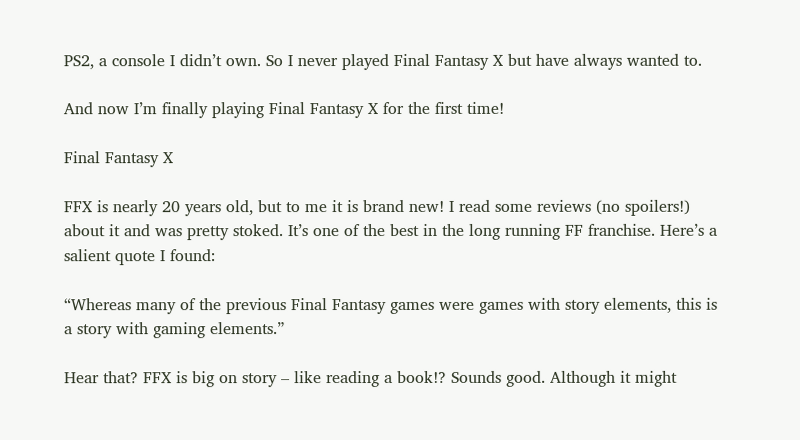PS2, a console I didn’t own. So I never played Final Fantasy X but have always wanted to.

And now I’m finally playing Final Fantasy X for the first time!

Final Fantasy X

FFX is nearly 20 years old, but to me it is brand new! I read some reviews (no spoilers!) about it and was pretty stoked. It’s one of the best in the long running FF franchise. Here’s a salient quote I found:

“Whereas many of the previous Final Fantasy games were games with story elements, this is a story with gaming elements.”

Hear that? FFX is big on story – like reading a book!? Sounds good. Although it might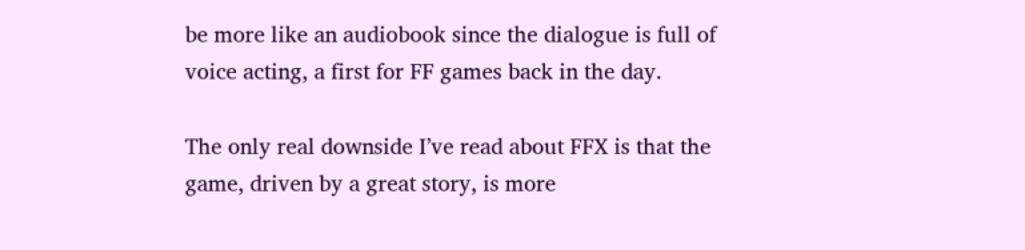be more like an audiobook since the dialogue is full of voice acting, a first for FF games back in the day.

The only real downside I’ve read about FFX is that the game, driven by a great story, is more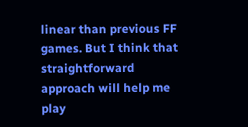linear than previous FF games. But I think that straightforward approach will help me play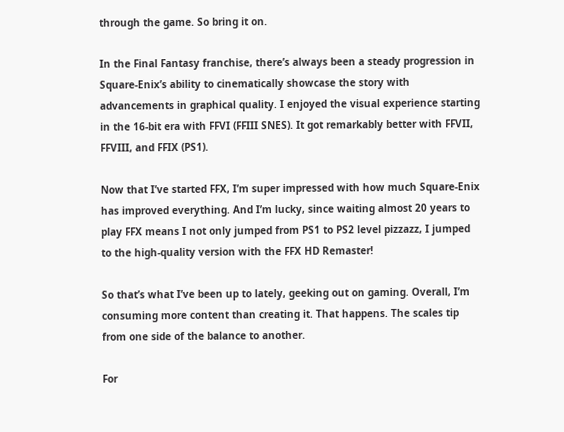through the game. So bring it on.

In the Final Fantasy franchise, there’s always been a steady progression in Square-Enix’s ability to cinematically showcase the story with advancements in graphical quality. I enjoyed the visual experience starting in the 16-bit era with FFVI (FFIII SNES). It got remarkably better with FFVII, FFVIII, and FFIX (PS1).

Now that I’ve started FFX, I’m super impressed with how much Square-Enix has improved everything. And I’m lucky, since waiting almost 20 years to play FFX means I not only jumped from PS1 to PS2 level pizzazz, I jumped to the high-quality version with the FFX HD Remaster!

So that’s what I’ve been up to lately, geeking out on gaming. Overall, I’m consuming more content than creating it. That happens. The scales tip from one side of the balance to another.

For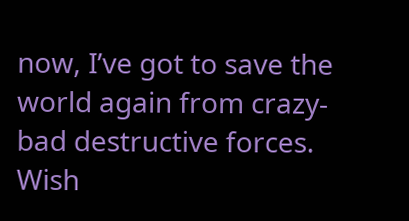now, I’ve got to save the world again from crazy-bad destructive forces. Wish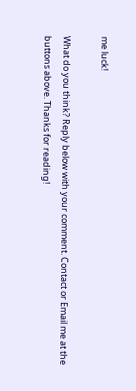me luck!

What do you think? Reply below with your comment. Contact or Email me at the buttons above. Thanks for reading!